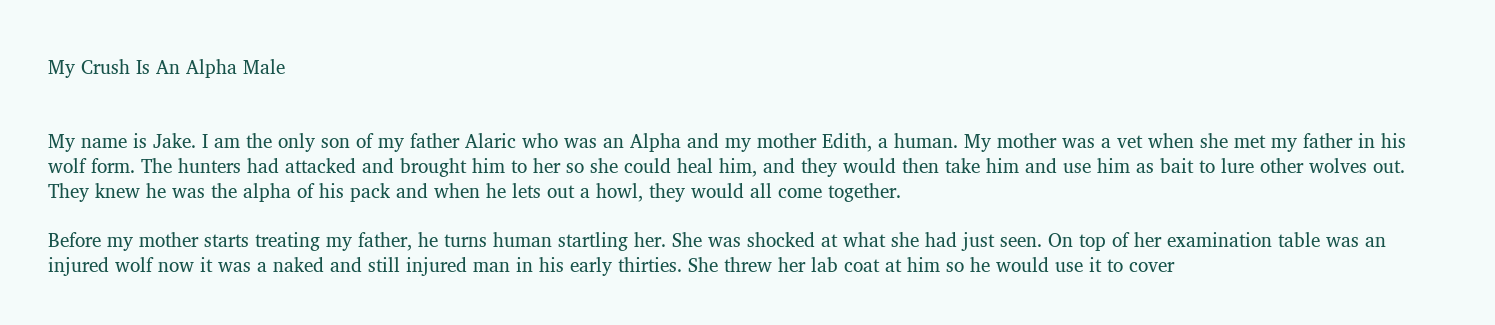My Crush Is An Alpha Male


My name is Jake. I am the only son of my father Alaric who was an Alpha and my mother Edith, a human. My mother was a vet when she met my father in his wolf form. The hunters had attacked and brought him to her so she could heal him, and they would then take him and use him as bait to lure other wolves out. They knew he was the alpha of his pack and when he lets out a howl, they would all come together.

Before my mother starts treating my father, he turns human startling her. She was shocked at what she had just seen. On top of her examination table was an injured wolf now it was a naked and still injured man in his early thirties. She threw her lab coat at him so he would use it to cover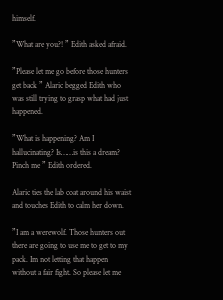himself.

”What are you?! ” Edith asked afraid.

”Please let me go before those hunters get back ” Alaric begged Edith who was still trying to grasp what had just happened.

”What is happening? Am I hallucinating? Is……is this a dream? Pinch me ” Edith ordered.

Alaric ties the lab coat around his waist and touches Edith to calm her down.

”I am a werewolf. Those hunters out there are going to use me to get to my pack. Im not letting that happen without a fair fight. So please let me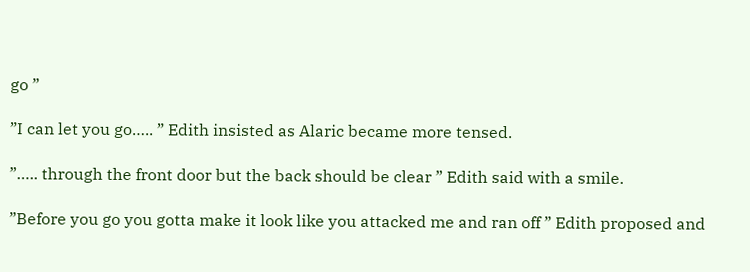go ”

”I can let you go….. ” Edith insisted as Alaric became more tensed.

”….. through the front door but the back should be clear ” Edith said with a smile.

”Before you go you gotta make it look like you attacked me and ran off ” Edith proposed and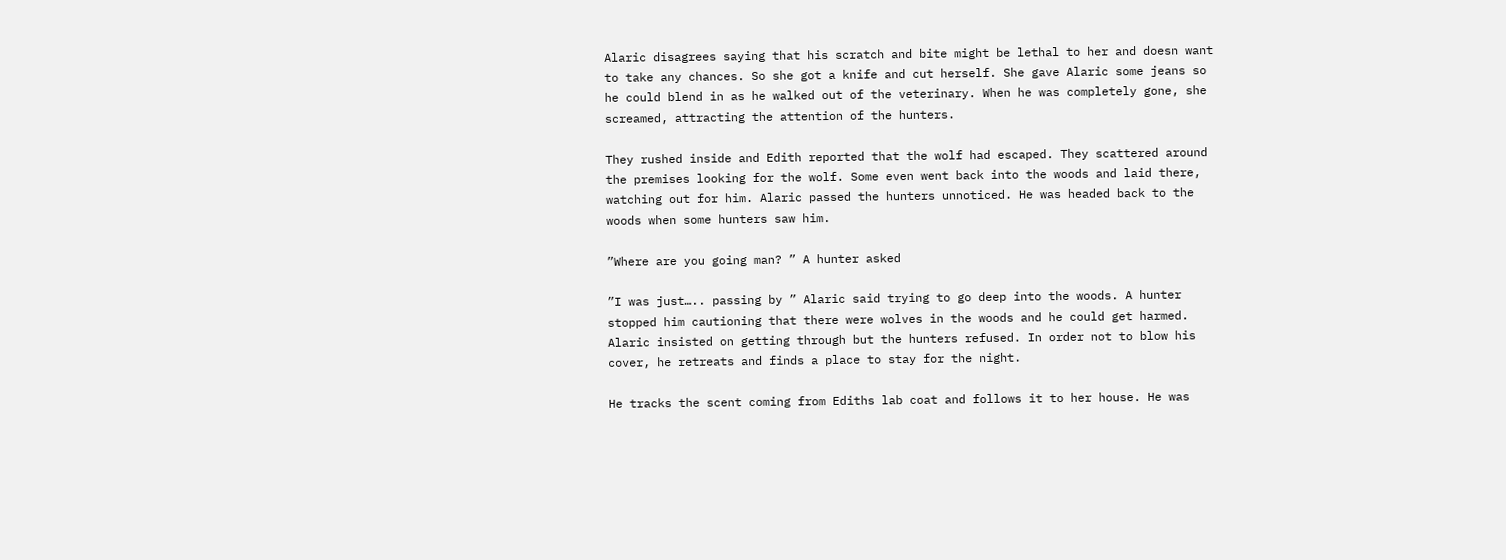Alaric disagrees saying that his scratch and bite might be lethal to her and doesn want to take any chances. So she got a knife and cut herself. She gave Alaric some jeans so he could blend in as he walked out of the veterinary. When he was completely gone, she screamed, attracting the attention of the hunters.

They rushed inside and Edith reported that the wolf had escaped. They scattered around the premises looking for the wolf. Some even went back into the woods and laid there, watching out for him. Alaric passed the hunters unnoticed. He was headed back to the woods when some hunters saw him.

”Where are you going man? ” A hunter asked

”I was just….. passing by ” Alaric said trying to go deep into the woods. A hunter stopped him cautioning that there were wolves in the woods and he could get harmed. Alaric insisted on getting through but the hunters refused. In order not to blow his cover, he retreats and finds a place to stay for the night.

He tracks the scent coming from Ediths lab coat and follows it to her house. He was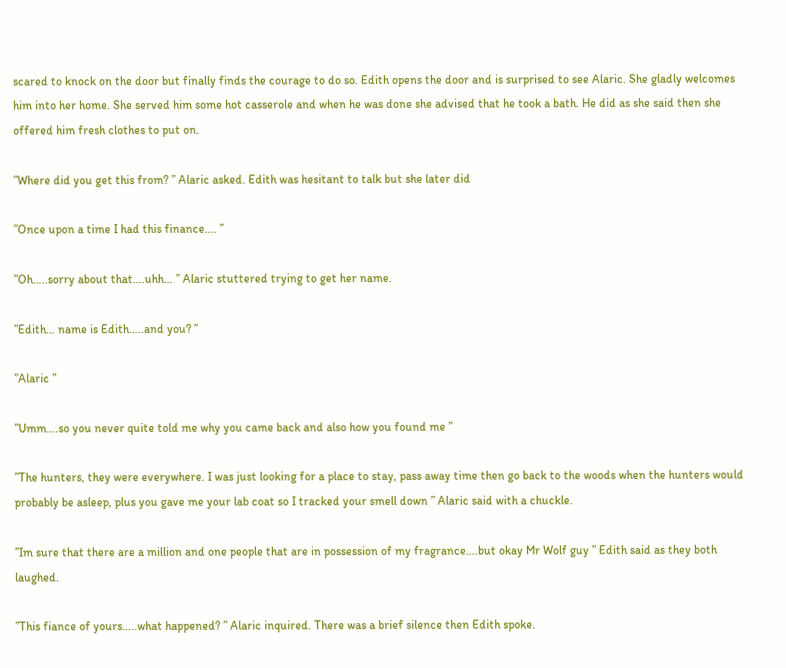scared to knock on the door but finally finds the courage to do so. Edith opens the door and is surprised to see Alaric. She gladly welcomes him into her home. She served him some hot casserole and when he was done she advised that he took a bath. He did as she said then she offered him fresh clothes to put on.

”Where did you get this from? ” Alaric asked. Edith was hesitant to talk but she later did

”Once upon a time I had this finance…. ”

”Oh…..sorry about that….uhh… ” Alaric stuttered trying to get her name.

”Edith… name is Edith…..and you? ”

”Alaric ”

”Umm….so you never quite told me why you came back and also how you found me ”

”The hunters, they were everywhere. I was just looking for a place to stay, pass away time then go back to the woods when the hunters would probably be asleep, plus you gave me your lab coat so I tracked your smell down ” Alaric said with a chuckle.

”Im sure that there are a million and one people that are in possession of my fragrance….but okay Mr Wolf guy ” Edith said as they both laughed.

”This fiance of yours…..what happened? ” Alaric inquired. There was a brief silence then Edith spoke.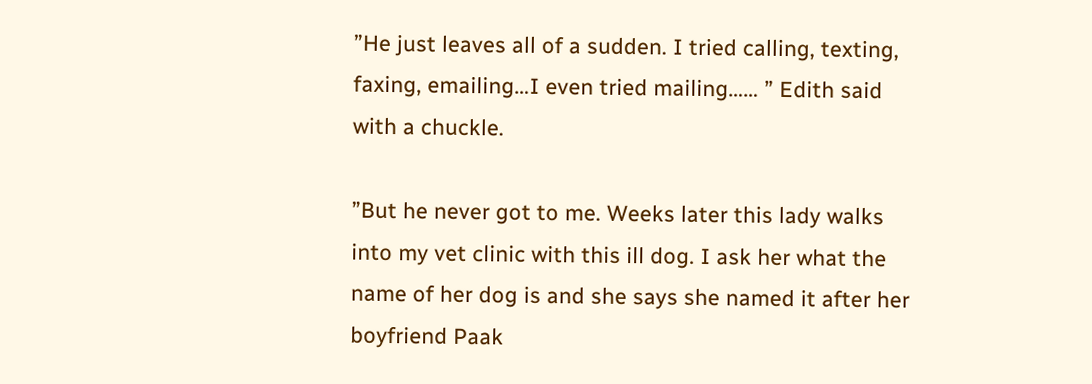”He just leaves all of a sudden. I tried calling, texting, faxing, emailing…I even tried mailing…… ” Edith said with a chuckle.

”But he never got to me. Weeks later this lady walks into my vet clinic with this ill dog. I ask her what the name of her dog is and she says she named it after her boyfriend Paak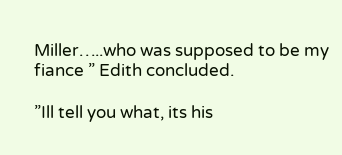Miller…..who was supposed to be my fiance ” Edith concluded.

”Ill tell you what, its his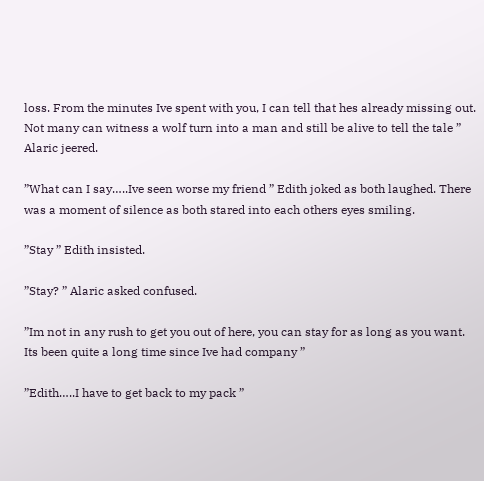loss. From the minutes Ive spent with you, I can tell that hes already missing out. Not many can witness a wolf turn into a man and still be alive to tell the tale ” Alaric jeered.

”What can I say…..Ive seen worse my friend ” Edith joked as both laughed. There was a moment of silence as both stared into each others eyes smiling.

”Stay ” Edith insisted.

”Stay? ” Alaric asked confused.

”Im not in any rush to get you out of here, you can stay for as long as you want. Its been quite a long time since Ive had company ”

”Edith…..I have to get back to my pack ”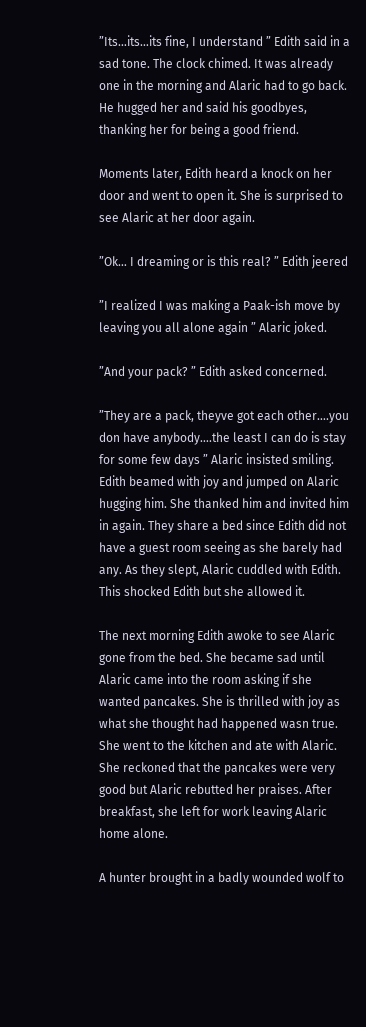”Its…its…its fine, I understand ” Edith said in a sad tone. The clock chimed. It was already one in the morning and Alaric had to go back. He hugged her and said his goodbyes, thanking her for being a good friend.

Moments later, Edith heard a knock on her door and went to open it. She is surprised to see Alaric at her door again.

”Ok… I dreaming or is this real? ” Edith jeered

”I realized I was making a Paak-ish move by leaving you all alone again ” Alaric joked.

”And your pack? ” Edith asked concerned.

”They are a pack, theyve got each other….you don have anybody….the least I can do is stay for some few days ” Alaric insisted smiling. Edith beamed with joy and jumped on Alaric hugging him. She thanked him and invited him in again. They share a bed since Edith did not have a guest room seeing as she barely had any. As they slept, Alaric cuddled with Edith. This shocked Edith but she allowed it.

The next morning Edith awoke to see Alaric gone from the bed. She became sad until Alaric came into the room asking if she wanted pancakes. She is thrilled with joy as what she thought had happened wasn true. She went to the kitchen and ate with Alaric. She reckoned that the pancakes were very good but Alaric rebutted her praises. After breakfast, she left for work leaving Alaric home alone.

A hunter brought in a badly wounded wolf to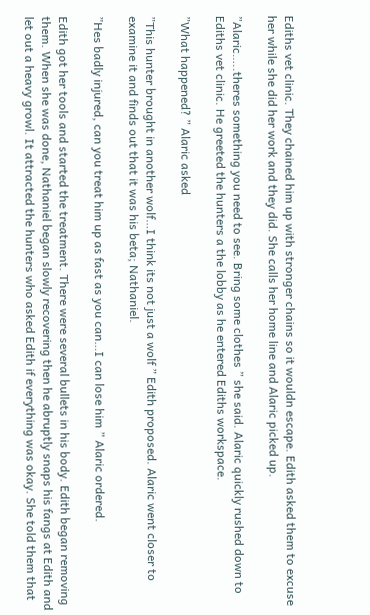Ediths vet clinic. They chained him up with stronger chains so it wouldn escape. Edith asked them to excuse her while she did her work and they did. She calls her home line and Alaric picked up.

”Alaric…..theres something you need to see. Bring some clothes ” she said. Alaric quickly rushed down to Ediths vet clinic. He greeted the hunters a the lobby as he entered Ediths workspace.

”What happened? ” Alaric asked

”This hunter brought in another wolf…I think its not just a wolf ” Edith proposed. Alaric went closer to examine it and finds out that it was his beta; Nathaniel.

”Hes badly injured, can you treat him up as fast as you can…I can lose him ” Alaric ordered.

Edith got her tools and started the treatment. There were several bullets in his body. Edith began removing them. When she was done, Nathaniel began slowly recovering then he abruptly snaps his fangs at Edith and let out a heavy growl. It attracted the hunters who asked Edith if everything was okay. She told them that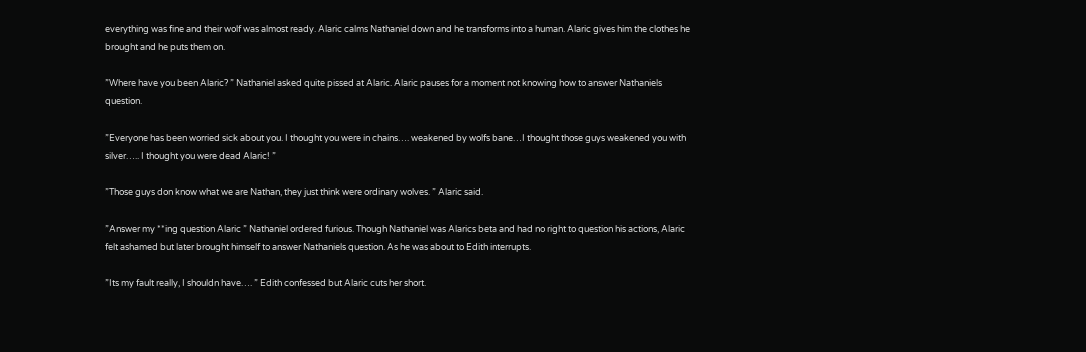everything was fine and their wolf was almost ready. Alaric calms Nathaniel down and he transforms into a human. Alaric gives him the clothes he brought and he puts them on.

”Where have you been Alaric? ” Nathaniel asked quite pissed at Alaric. Alaric pauses for a moment not knowing how to answer Nathaniels question.

”Everyone has been worried sick about you. I thought you were in chains…. weakened by wolfs bane…I thought those guys weakened you with silver….. I thought you were dead Alaric! ”

”Those guys don know what we are Nathan, they just think were ordinary wolves. ” Alaric said.

”Answer my **ing question Alaric ” Nathaniel ordered furious. Though Nathaniel was Alarics beta and had no right to question his actions, Alaric felt ashamed but later brought himself to answer Nathaniels question. As he was about to Edith interrupts.

”Its my fault really, I shouldn have…. ” Edith confessed but Alaric cuts her short.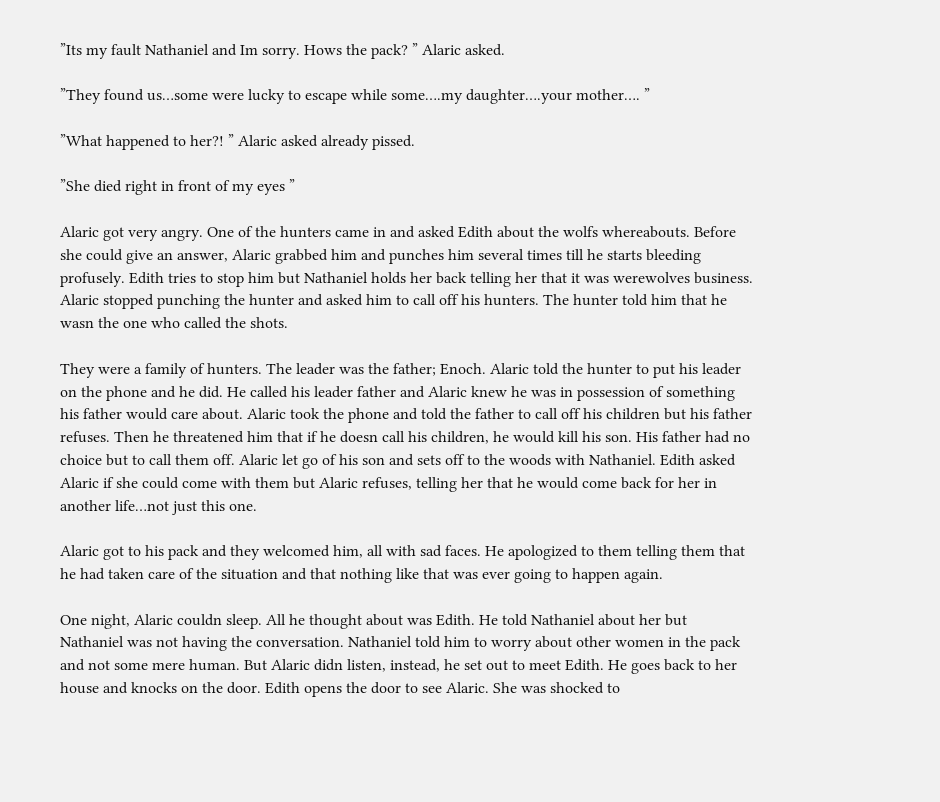”Its my fault Nathaniel and Im sorry. Hows the pack? ” Alaric asked.

”They found us…some were lucky to escape while some….my daughter….your mother…. ”

”What happened to her?! ” Alaric asked already pissed.

”She died right in front of my eyes ”

Alaric got very angry. One of the hunters came in and asked Edith about the wolfs whereabouts. Before she could give an answer, Alaric grabbed him and punches him several times till he starts bleeding profusely. Edith tries to stop him but Nathaniel holds her back telling her that it was werewolves business. Alaric stopped punching the hunter and asked him to call off his hunters. The hunter told him that he wasn the one who called the shots.

They were a family of hunters. The leader was the father; Enoch. Alaric told the hunter to put his leader on the phone and he did. He called his leader father and Alaric knew he was in possession of something his father would care about. Alaric took the phone and told the father to call off his children but his father refuses. Then he threatened him that if he doesn call his children, he would kill his son. His father had no choice but to call them off. Alaric let go of his son and sets off to the woods with Nathaniel. Edith asked Alaric if she could come with them but Alaric refuses, telling her that he would come back for her in another life…not just this one.

Alaric got to his pack and they welcomed him, all with sad faces. He apologized to them telling them that he had taken care of the situation and that nothing like that was ever going to happen again.

One night, Alaric couldn sleep. All he thought about was Edith. He told Nathaniel about her but Nathaniel was not having the conversation. Nathaniel told him to worry about other women in the pack and not some mere human. But Alaric didn listen, instead, he set out to meet Edith. He goes back to her house and knocks on the door. Edith opens the door to see Alaric. She was shocked to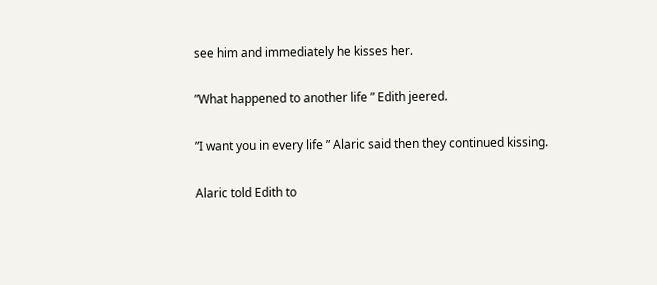see him and immediately he kisses her.

”What happened to another life ” Edith jeered.

”I want you in every life ” Alaric said then they continued kissing.

Alaric told Edith to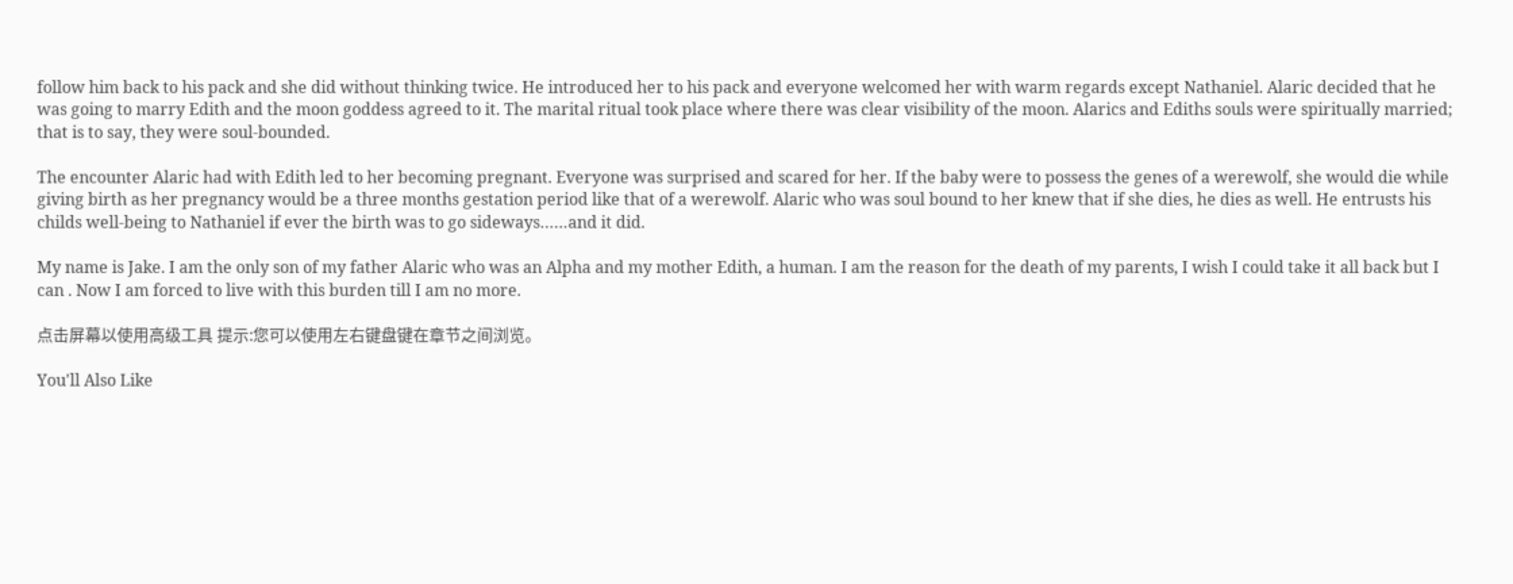follow him back to his pack and she did without thinking twice. He introduced her to his pack and everyone welcomed her with warm regards except Nathaniel. Alaric decided that he was going to marry Edith and the moon goddess agreed to it. The marital ritual took place where there was clear visibility of the moon. Alarics and Ediths souls were spiritually married; that is to say, they were soul-bounded.

The encounter Alaric had with Edith led to her becoming pregnant. Everyone was surprised and scared for her. If the baby were to possess the genes of a werewolf, she would die while giving birth as her pregnancy would be a three months gestation period like that of a werewolf. Alaric who was soul bound to her knew that if she dies, he dies as well. He entrusts his childs well-being to Nathaniel if ever the birth was to go sideways……and it did.

My name is Jake. I am the only son of my father Alaric who was an Alpha and my mother Edith, a human. I am the reason for the death of my parents, I wish I could take it all back but I can . Now I am forced to live with this burden till I am no more.

点击屏幕以使用高级工具 提示:您可以使用左右键盘键在章节之间浏览。

You'll Also Like